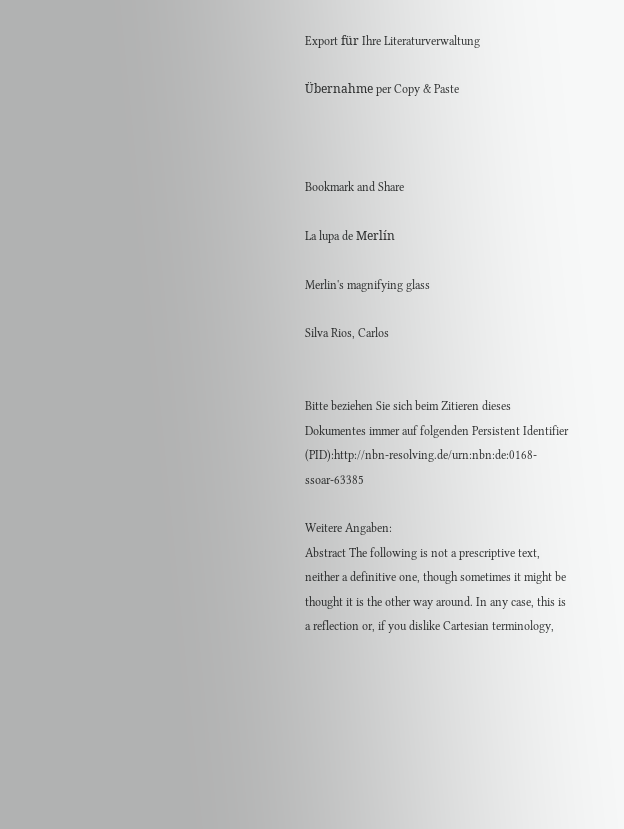Export für Ihre Literaturverwaltung

Übernahme per Copy & Paste



Bookmark and Share

La lupa de Merlín

Merlin's magnifying glass

Silva Rios, Carlos


Bitte beziehen Sie sich beim Zitieren dieses Dokumentes immer auf folgenden Persistent Identifier (PID):http://nbn-resolving.de/urn:nbn:de:0168-ssoar-63385

Weitere Angaben:
Abstract The following is not a prescriptive text, neither a definitive one, though sometimes it might be thought it is the other way around. In any case, this is a reflection or, if you dislike Cartesian terminology,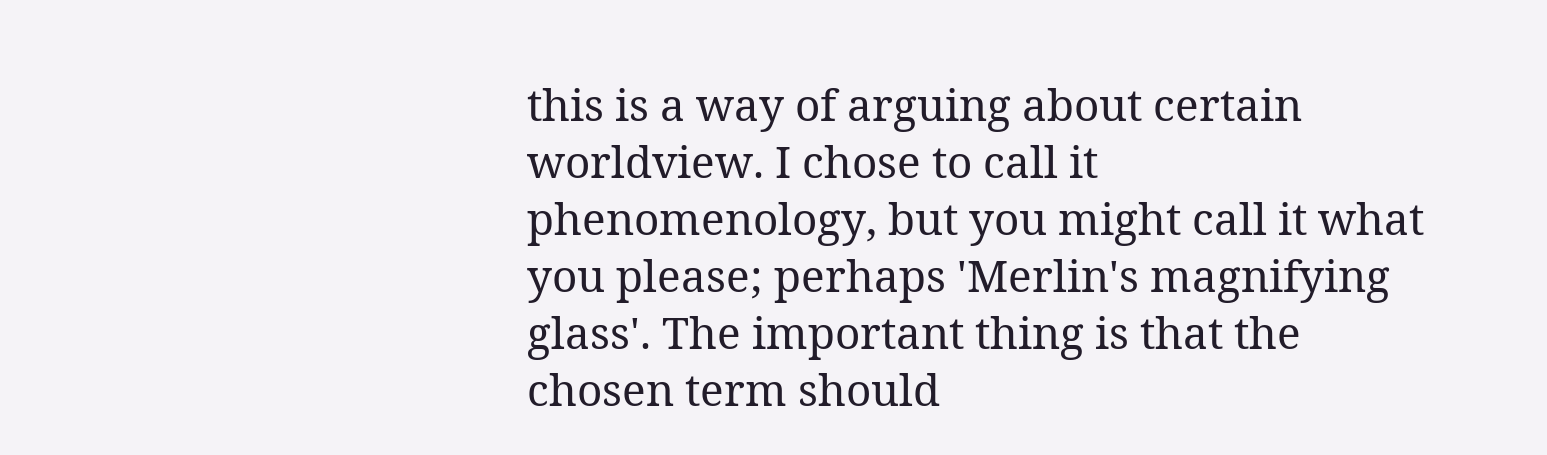this is a way of arguing about certain worldview. I chose to call it phenomenology, but you might call it what you please; perhaps 'Merlin's magnifying glass'. The important thing is that the chosen term should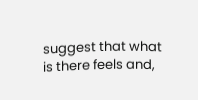suggest that what is there feels and,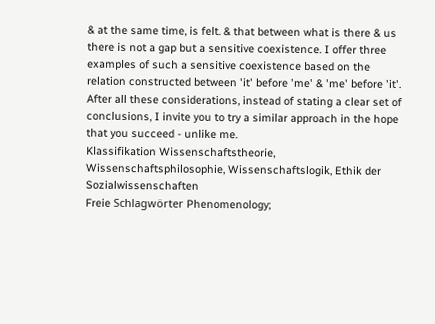& at the same time, is felt. & that between what is there & us there is not a gap but a sensitive coexistence. I offer three examples of such a sensitive coexistence based on the relation constructed between 'it' before 'me' & 'me' before 'it'. After all these considerations, instead of stating a clear set of conclusions, I invite you to try a similar approach in the hope that you succeed - unlike me.
Klassifikation Wissenschaftstheorie, Wissenschaftsphilosophie, Wissenschaftslogik, Ethik der Sozialwissenschaften
Freie Schlagwörter Phenomenology;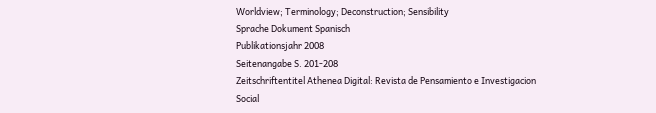Worldview; Terminology; Deconstruction; Sensibility
Sprache Dokument Spanisch
Publikationsjahr 2008
Seitenangabe S. 201-208
Zeitschriftentitel Athenea Digital: Revista de Pensamiento e Investigacion Social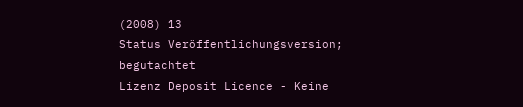(2008) 13
Status Veröffentlichungsversion; begutachtet
Lizenz Deposit Licence - Keine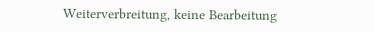Weiterverbreitung, keine Bearbeitung